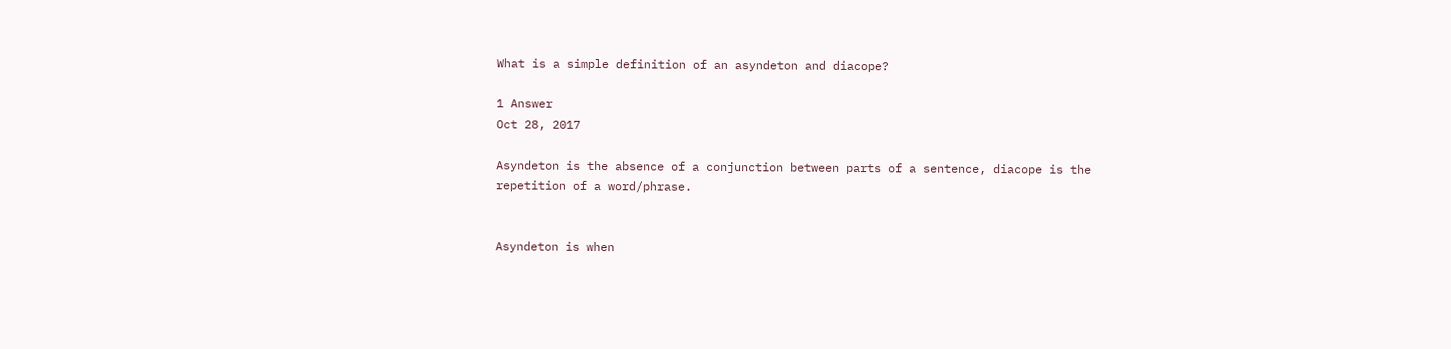What is a simple definition of an asyndeton and diacope?

1 Answer
Oct 28, 2017

Asyndeton is the absence of a conjunction between parts of a sentence, diacope is the repetition of a word/phrase.


Asyndeton is when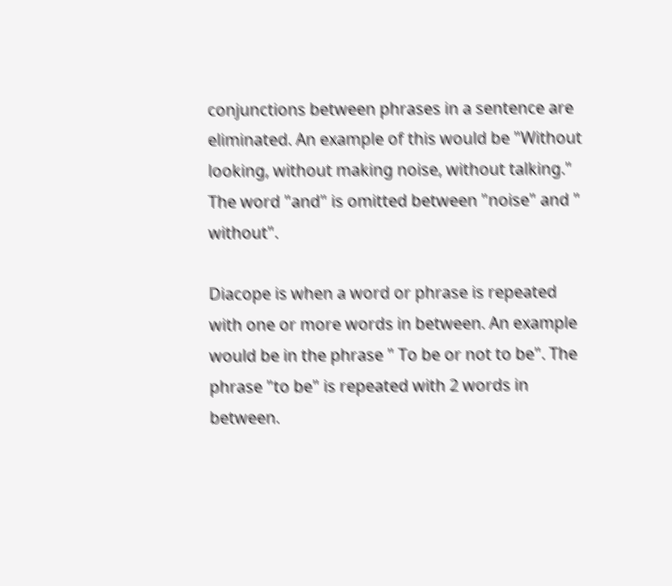conjunctions between phrases in a sentence are eliminated. An example of this would be "Without looking, without making noise, without talking." The word "and" is omitted between "noise" and " without".

Diacope is when a word or phrase is repeated with one or more words in between. An example would be in the phrase " To be or not to be". The phrase "to be" is repeated with 2 words in between.